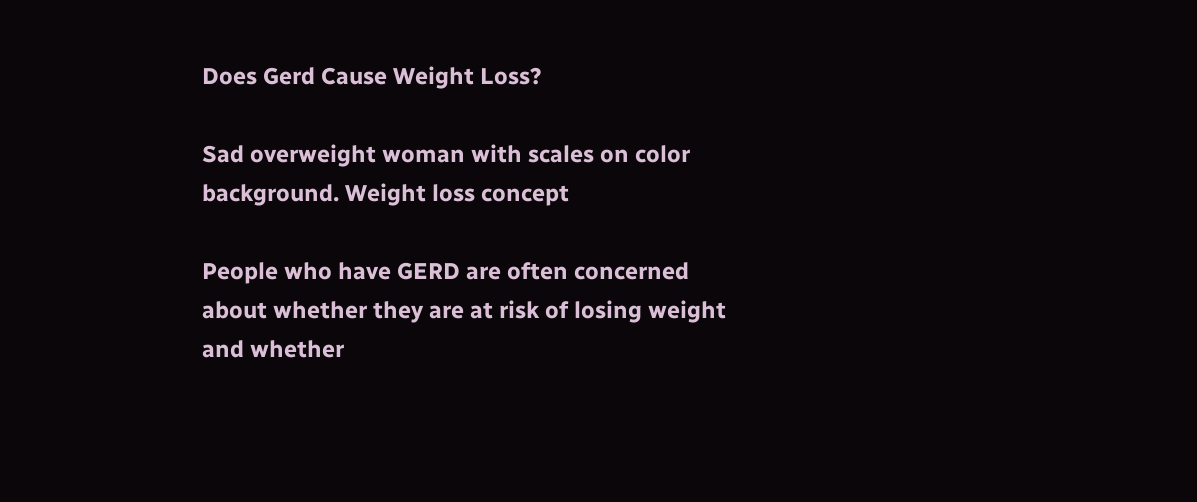Does Gerd Cause Weight Loss?

Sad overweight woman with scales on color background. Weight loss concept

People who have GERD are often concerned about whether they are at risk of losing weight and whether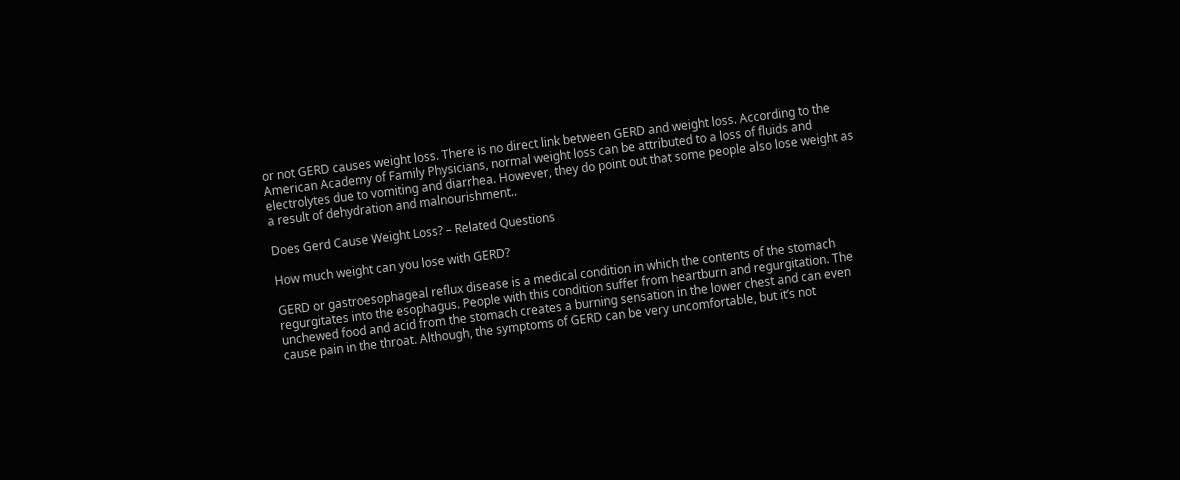or not GERD causes weight loss. There is no direct link between GERD and weight loss. According to the American Academy of Family Physicians, normal weight loss can be attributed to a loss of fluids and electrolytes due to vomiting and diarrhea. However, they do point out that some people also lose weight as a result of dehydration and malnourishment..

Does Gerd Cause Weight Loss? – Related Questions

How much weight can you lose with GERD?

GERD or gastroesophageal reflux disease is a medical condition in which the contents of the stomach regurgitates into the esophagus. People with this condition suffer from heartburn and regurgitation. The unchewed food and acid from the stomach creates a burning sensation in the lower chest and can even cause pain in the throat. Although, the symptoms of GERD can be very uncomfortable, but it’s not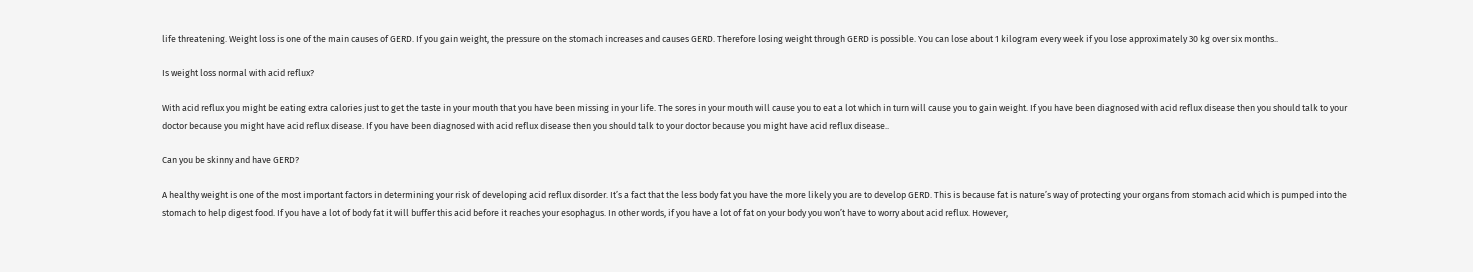life threatening. Weight loss is one of the main causes of GERD. If you gain weight, the pressure on the stomach increases and causes GERD. Therefore losing weight through GERD is possible. You can lose about 1 kilogram every week if you lose approximately 30 kg over six months..

Is weight loss normal with acid reflux?

With acid reflux you might be eating extra calories just to get the taste in your mouth that you have been missing in your life. The sores in your mouth will cause you to eat a lot which in turn will cause you to gain weight. If you have been diagnosed with acid reflux disease then you should talk to your doctor because you might have acid reflux disease. If you have been diagnosed with acid reflux disease then you should talk to your doctor because you might have acid reflux disease..

Can you be skinny and have GERD?

A healthy weight is one of the most important factors in determining your risk of developing acid reflux disorder. It’s a fact that the less body fat you have the more likely you are to develop GERD. This is because fat is nature’s way of protecting your organs from stomach acid which is pumped into the stomach to help digest food. If you have a lot of body fat it will buffer this acid before it reaches your esophagus. In other words, if you have a lot of fat on your body you won’t have to worry about acid reflux. However,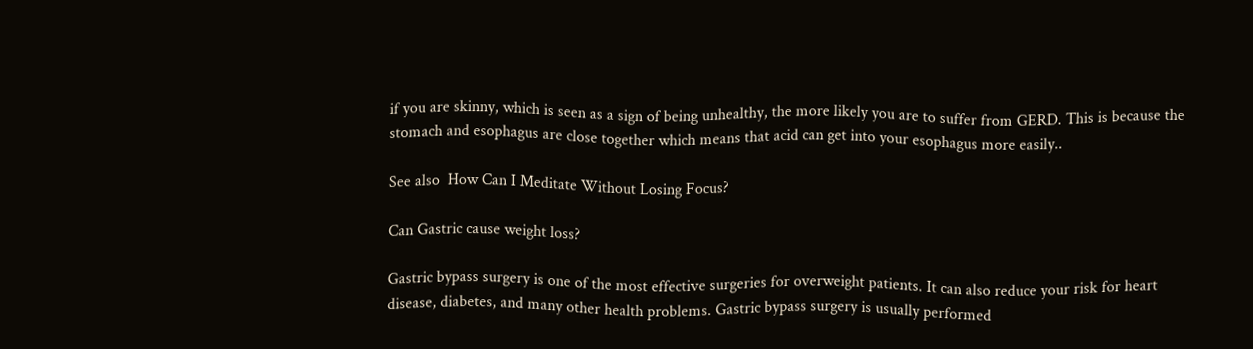if you are skinny, which is seen as a sign of being unhealthy, the more likely you are to suffer from GERD. This is because the stomach and esophagus are close together which means that acid can get into your esophagus more easily..

See also  How Can I Meditate Without Losing Focus?

Can Gastric cause weight loss?

Gastric bypass surgery is one of the most effective surgeries for overweight patients. It can also reduce your risk for heart disease, diabetes, and many other health problems. Gastric bypass surgery is usually performed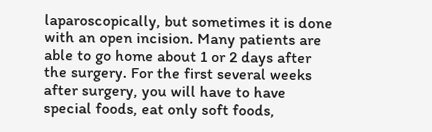laparoscopically, but sometimes it is done with an open incision. Many patients are able to go home about 1 or 2 days after the surgery. For the first several weeks after surgery, you will have to have special foods, eat only soft foods,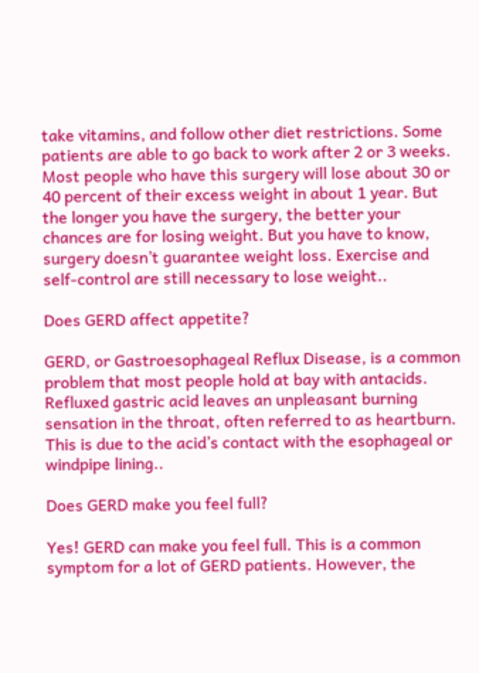take vitamins, and follow other diet restrictions. Some patients are able to go back to work after 2 or 3 weeks. Most people who have this surgery will lose about 30 or 40 percent of their excess weight in about 1 year. But the longer you have the surgery, the better your chances are for losing weight. But you have to know, surgery doesn’t guarantee weight loss. Exercise and self-control are still necessary to lose weight..

Does GERD affect appetite?

GERD, or Gastroesophageal Reflux Disease, is a common problem that most people hold at bay with antacids. Refluxed gastric acid leaves an unpleasant burning sensation in the throat, often referred to as heartburn. This is due to the acid’s contact with the esophageal or windpipe lining..

Does GERD make you feel full?

Yes! GERD can make you feel full. This is a common symptom for a lot of GERD patients. However, the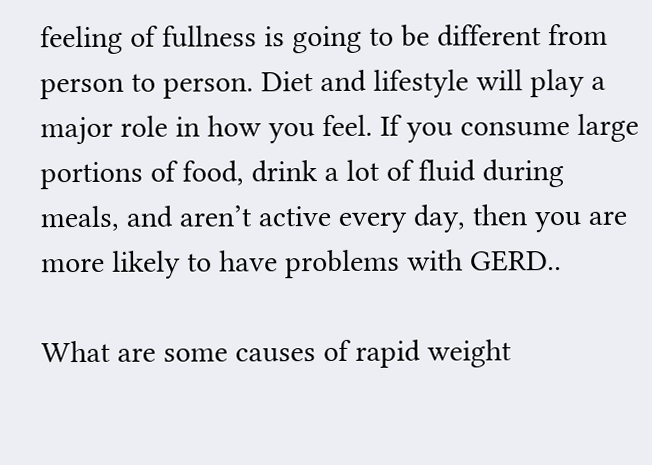feeling of fullness is going to be different from person to person. Diet and lifestyle will play a major role in how you feel. If you consume large portions of food, drink a lot of fluid during meals, and aren’t active every day, then you are more likely to have problems with GERD..

What are some causes of rapid weight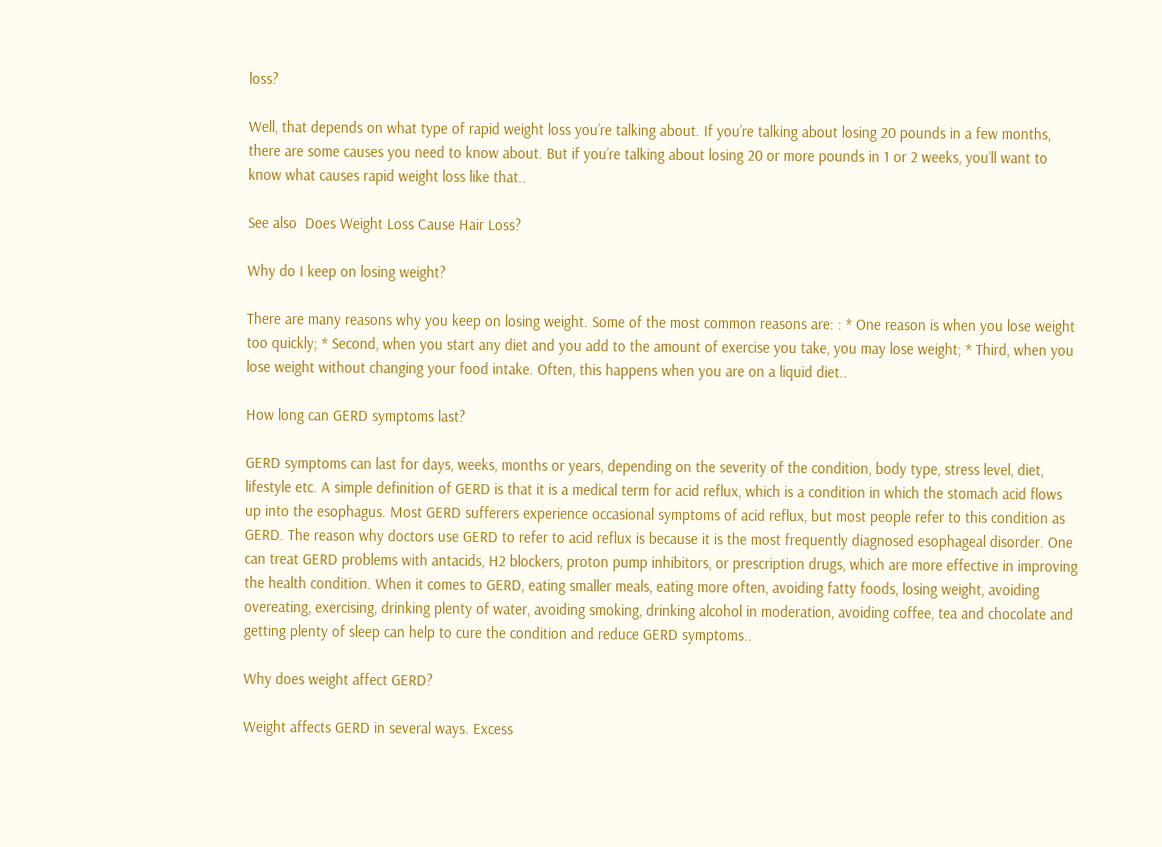loss?

Well, that depends on what type of rapid weight loss you’re talking about. If you’re talking about losing 20 pounds in a few months, there are some causes you need to know about. But if you’re talking about losing 20 or more pounds in 1 or 2 weeks, you’ll want to know what causes rapid weight loss like that..

See also  Does Weight Loss Cause Hair Loss?

Why do I keep on losing weight?

There are many reasons why you keep on losing weight. Some of the most common reasons are: : * One reason is when you lose weight too quickly; * Second, when you start any diet and you add to the amount of exercise you take, you may lose weight; * Third, when you lose weight without changing your food intake. Often, this happens when you are on a liquid diet..

How long can GERD symptoms last?

GERD symptoms can last for days, weeks, months or years, depending on the severity of the condition, body type, stress level, diet, lifestyle etc. A simple definition of GERD is that it is a medical term for acid reflux, which is a condition in which the stomach acid flows up into the esophagus. Most GERD sufferers experience occasional symptoms of acid reflux, but most people refer to this condition as GERD. The reason why doctors use GERD to refer to acid reflux is because it is the most frequently diagnosed esophageal disorder. One can treat GERD problems with antacids, H2 blockers, proton pump inhibitors, or prescription drugs, which are more effective in improving the health condition. When it comes to GERD, eating smaller meals, eating more often, avoiding fatty foods, losing weight, avoiding overeating, exercising, drinking plenty of water, avoiding smoking, drinking alcohol in moderation, avoiding coffee, tea and chocolate and getting plenty of sleep can help to cure the condition and reduce GERD symptoms..

Why does weight affect GERD?

Weight affects GERD in several ways. Excess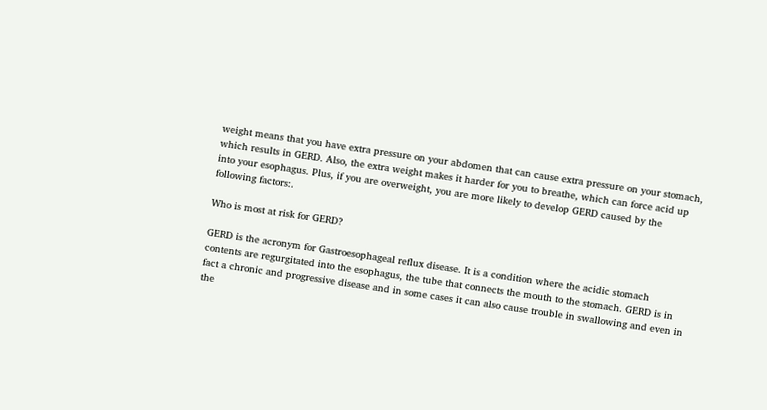weight means that you have extra pressure on your abdomen that can cause extra pressure on your stomach, which results in GERD. Also, the extra weight makes it harder for you to breathe, which can force acid up into your esophagus. Plus, if you are overweight, you are more likely to develop GERD caused by the following factors:.

Who is most at risk for GERD?

GERD is the acronym for Gastroesophageal reflux disease. It is a condition where the acidic stomach contents are regurgitated into the esophagus, the tube that connects the mouth to the stomach. GERD is in fact a chronic and progressive disease and in some cases it can also cause trouble in swallowing and even in the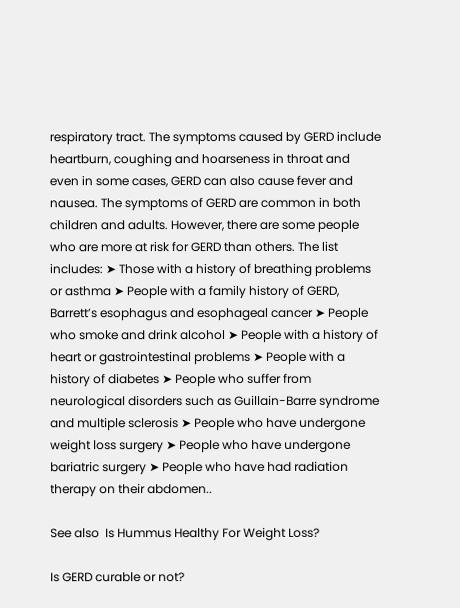respiratory tract. The symptoms caused by GERD include heartburn, coughing and hoarseness in throat and even in some cases, GERD can also cause fever and nausea. The symptoms of GERD are common in both children and adults. However, there are some people who are more at risk for GERD than others. The list includes: ➤ Those with a history of breathing problems or asthma ➤ People with a family history of GERD, Barrett’s esophagus and esophageal cancer ➤ People who smoke and drink alcohol ➤ People with a history of heart or gastrointestinal problems ➤ People with a history of diabetes ➤ People who suffer from neurological disorders such as Guillain-Barre syndrome and multiple sclerosis ➤ People who have undergone weight loss surgery ➤ People who have undergone bariatric surgery ➤ People who have had radiation therapy on their abdomen..

See also  Is Hummus Healthy For Weight Loss?

Is GERD curable or not?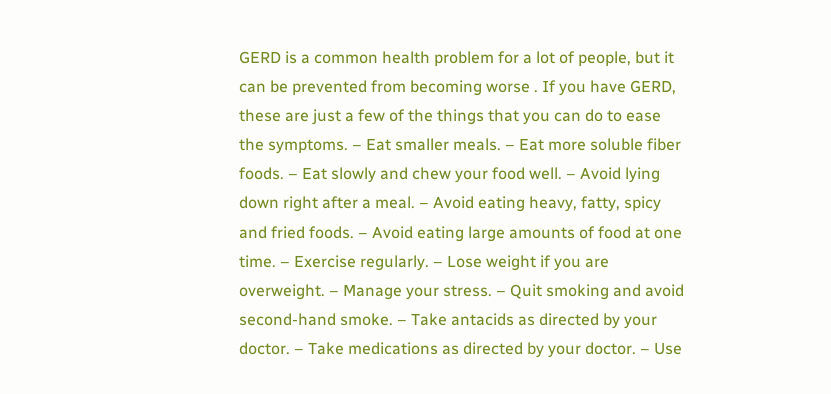GERD is a common health problem for a lot of people, but it can be prevented from becoming worse . If you have GERD, these are just a few of the things that you can do to ease the symptoms. – Eat smaller meals. – Eat more soluble fiber foods. – Eat slowly and chew your food well. – Avoid lying down right after a meal. – Avoid eating heavy, fatty, spicy and fried foods. – Avoid eating large amounts of food at one time. – Exercise regularly. – Lose weight if you are overweight. – Manage your stress. – Quit smoking and avoid second-hand smoke. – Take antacids as directed by your doctor. – Take medications as directed by your doctor. – Use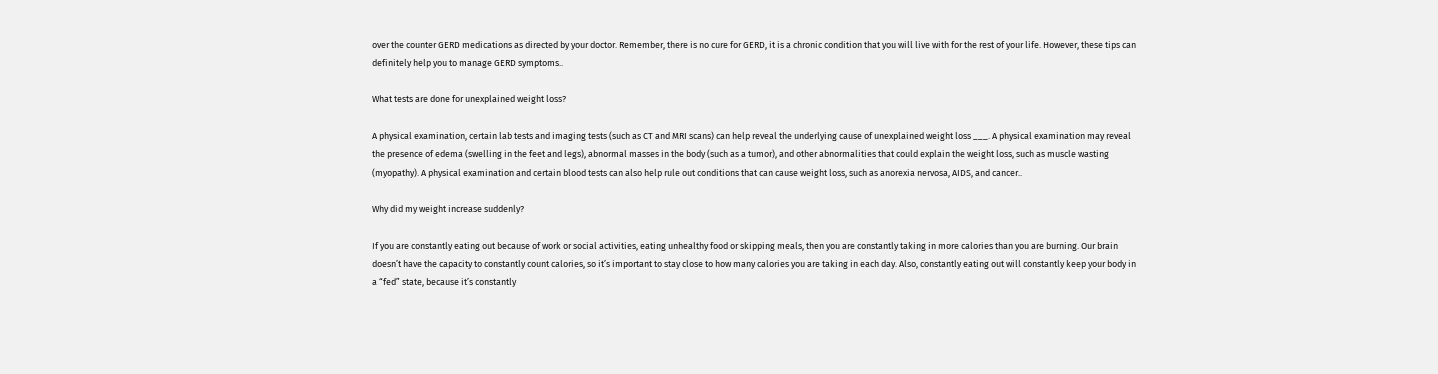over the counter GERD medications as directed by your doctor. Remember, there is no cure for GERD, it is a chronic condition that you will live with for the rest of your life. However, these tips can definitely help you to manage GERD symptoms..

What tests are done for unexplained weight loss?

A physical examination, certain lab tests and imaging tests (such as CT and MRI scans) can help reveal the underlying cause of unexplained weight loss ___. A physical examination may reveal the presence of edema (swelling in the feet and legs), abnormal masses in the body (such as a tumor), and other abnormalities that could explain the weight loss, such as muscle wasting (myopathy). A physical examination and certain blood tests can also help rule out conditions that can cause weight loss, such as anorexia nervosa, AIDS, and cancer..

Why did my weight increase suddenly?

If you are constantly eating out because of work or social activities, eating unhealthy food or skipping meals, then you are constantly taking in more calories than you are burning. Our brain doesn’t have the capacity to constantly count calories, so it’s important to stay close to how many calories you are taking in each day. Also, constantly eating out will constantly keep your body in a “fed” state, because it’s constantly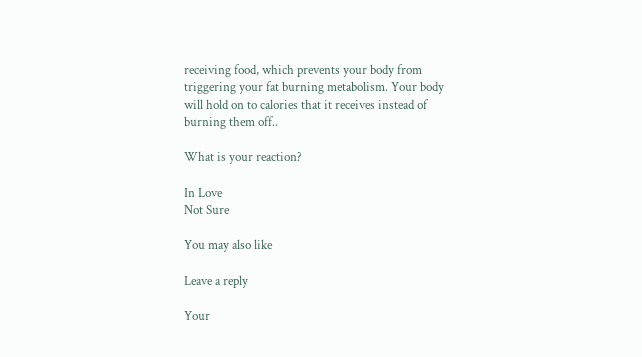receiving food, which prevents your body from triggering your fat burning metabolism. Your body will hold on to calories that it receives instead of burning them off..

What is your reaction?

In Love
Not Sure

You may also like

Leave a reply

Your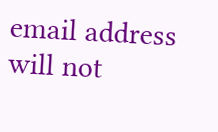email address will not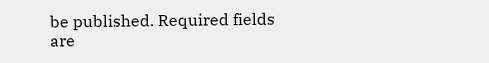be published. Required fields are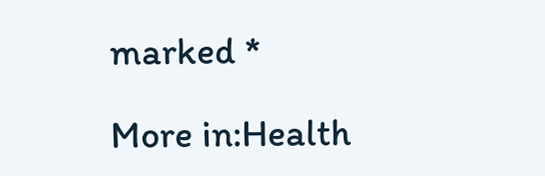marked *

More in:Health